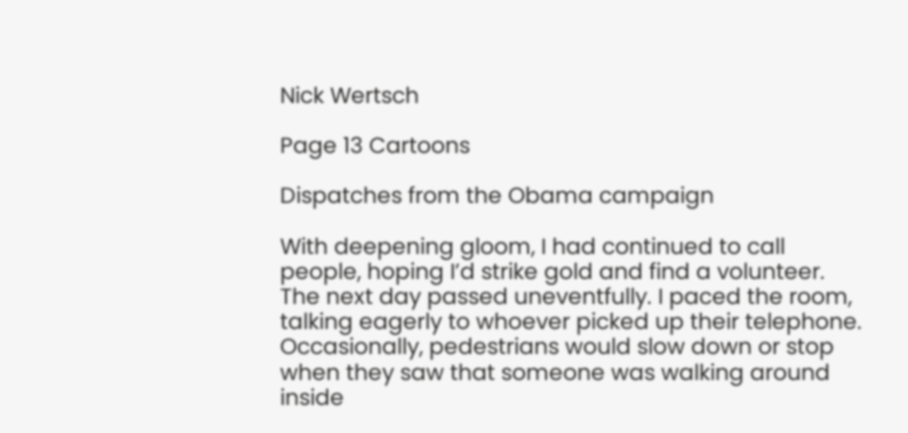Nick Wertsch

Page 13 Cartoons

Dispatches from the Obama campaign

With deepening gloom, I had continued to call people, hoping I’d strike gold and find a volunteer. The next day passed uneventfully. I paced the room, talking eagerly to whoever picked up their telephone. Occasionally, pedestrians would slow down or stop when they saw that someone was walking around inside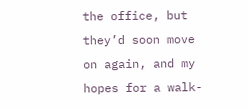the office, but they’d soon move on again, and my hopes for a walk-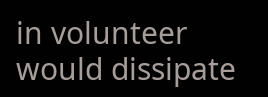in volunteer would dissipate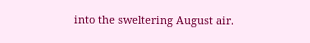into the sweltering August air.